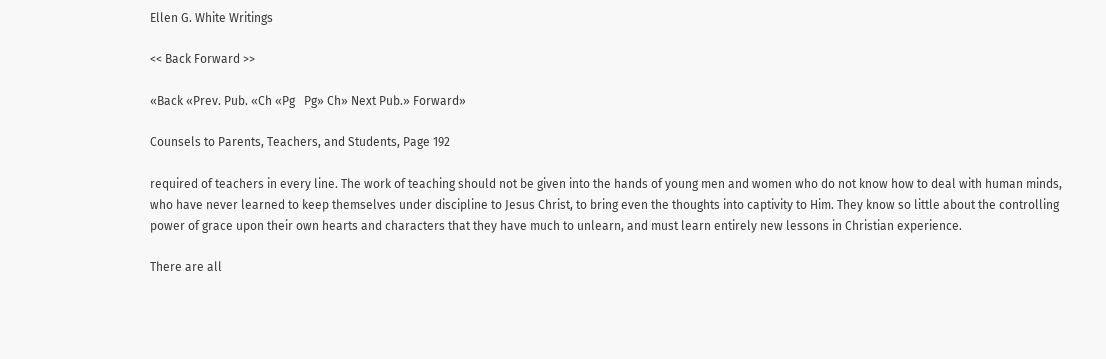Ellen G. White Writings

<< Back Forward >>

«Back «Prev. Pub. «Ch «Pg   Pg» Ch» Next Pub.» Forward»

Counsels to Parents, Teachers, and Students, Page 192

required of teachers in every line. The work of teaching should not be given into the hands of young men and women who do not know how to deal with human minds, who have never learned to keep themselves under discipline to Jesus Christ, to bring even the thoughts into captivity to Him. They know so little about the controlling power of grace upon their own hearts and characters that they have much to unlearn, and must learn entirely new lessons in Christian experience.

There are all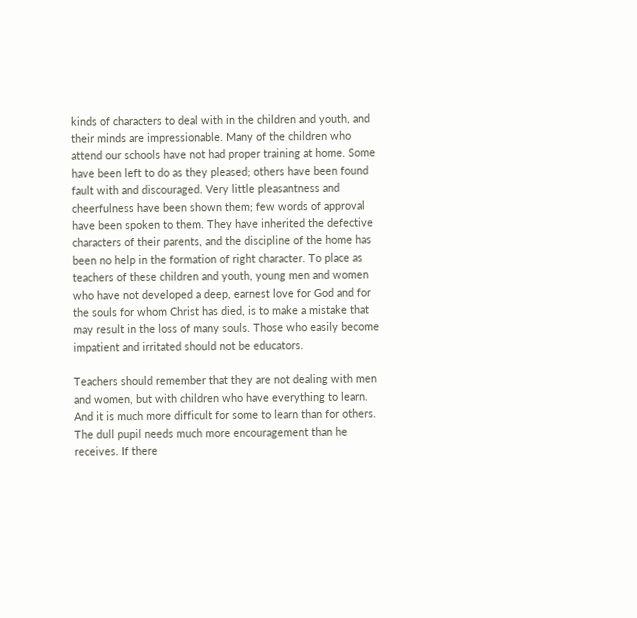kinds of characters to deal with in the children and youth, and their minds are impressionable. Many of the children who attend our schools have not had proper training at home. Some have been left to do as they pleased; others have been found fault with and discouraged. Very little pleasantness and cheerfulness have been shown them; few words of approval have been spoken to them. They have inherited the defective characters of their parents, and the discipline of the home has been no help in the formation of right character. To place as teachers of these children and youth, young men and women who have not developed a deep, earnest love for God and for the souls for whom Christ has died, is to make a mistake that may result in the loss of many souls. Those who easily become impatient and irritated should not be educators.

Teachers should remember that they are not dealing with men and women, but with children who have everything to learn. And it is much more difficult for some to learn than for others. The dull pupil needs much more encouragement than he receives. If there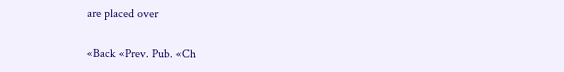are placed over

«Back «Prev. Pub. «Ch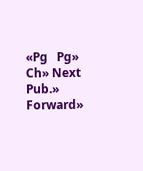«Pg   Pg» Ch» Next Pub.» Forward»